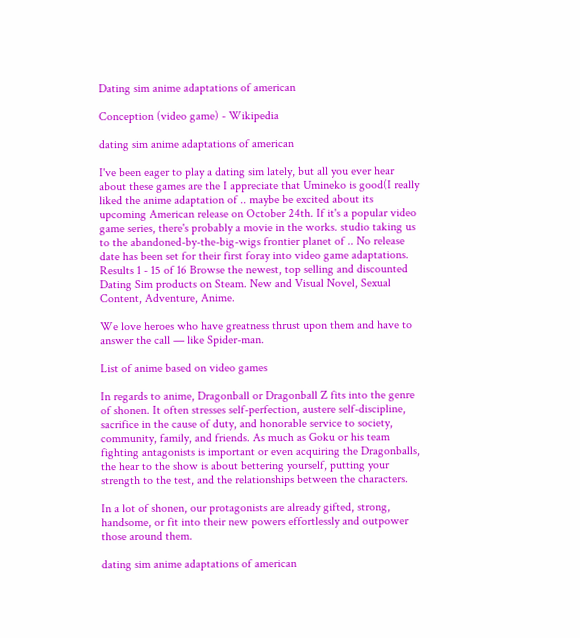Dating sim anime adaptations of american

Conception (video game) - Wikipedia

dating sim anime adaptations of american

I've been eager to play a dating sim lately, but all you ever hear about these games are the I appreciate that Umineko is good(I really liked the anime adaptation of .. maybe be excited about its upcoming American release on October 24th. If it's a popular video game series, there's probably a movie in the works. studio taking us to the abandoned-by-the-big-wigs frontier planet of .. No release date has been set for their first foray into video game adaptations. Results 1 - 15 of 16 Browse the newest, top selling and discounted Dating Sim products on Steam. New and Visual Novel, Sexual Content, Adventure, Anime.

We love heroes who have greatness thrust upon them and have to answer the call — like Spider-man.

List of anime based on video games

In regards to anime, Dragonball or Dragonball Z fits into the genre of shonen. It often stresses self-perfection, austere self-discipline, sacrifice in the cause of duty, and honorable service to society, community, family, and friends. As much as Goku or his team fighting antagonists is important or even acquiring the Dragonballs, the hear to the show is about bettering yourself, putting your strength to the test, and the relationships between the characters.

In a lot of shonen, our protagonists are already gifted, strong, handsome, or fit into their new powers effortlessly and outpower those around them.

dating sim anime adaptations of american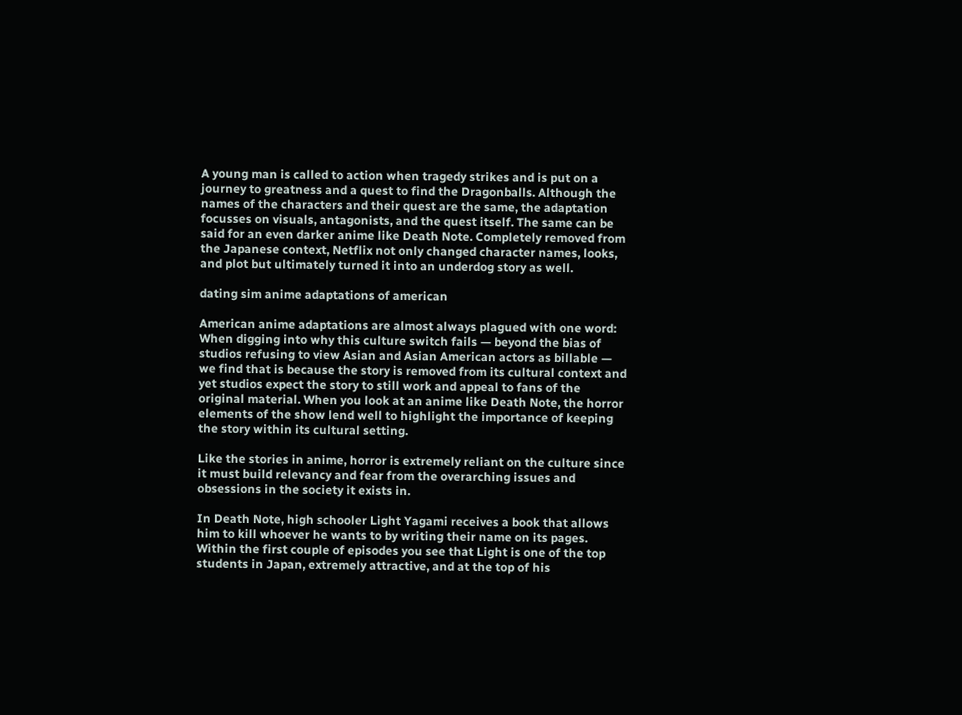A young man is called to action when tragedy strikes and is put on a journey to greatness and a quest to find the Dragonballs. Although the names of the characters and their quest are the same, the adaptation focusses on visuals, antagonists, and the quest itself. The same can be said for an even darker anime like Death Note. Completely removed from the Japanese context, Netflix not only changed character names, looks, and plot but ultimately turned it into an underdog story as well.

dating sim anime adaptations of american

American anime adaptations are almost always plagued with one word: When digging into why this culture switch fails — beyond the bias of studios refusing to view Asian and Asian American actors as billable — we find that is because the story is removed from its cultural context and yet studios expect the story to still work and appeal to fans of the original material. When you look at an anime like Death Note, the horror elements of the show lend well to highlight the importance of keeping the story within its cultural setting.

Like the stories in anime, horror is extremely reliant on the culture since it must build relevancy and fear from the overarching issues and obsessions in the society it exists in.

In Death Note, high schooler Light Yagami receives a book that allows him to kill whoever he wants to by writing their name on its pages. Within the first couple of episodes you see that Light is one of the top students in Japan, extremely attractive, and at the top of his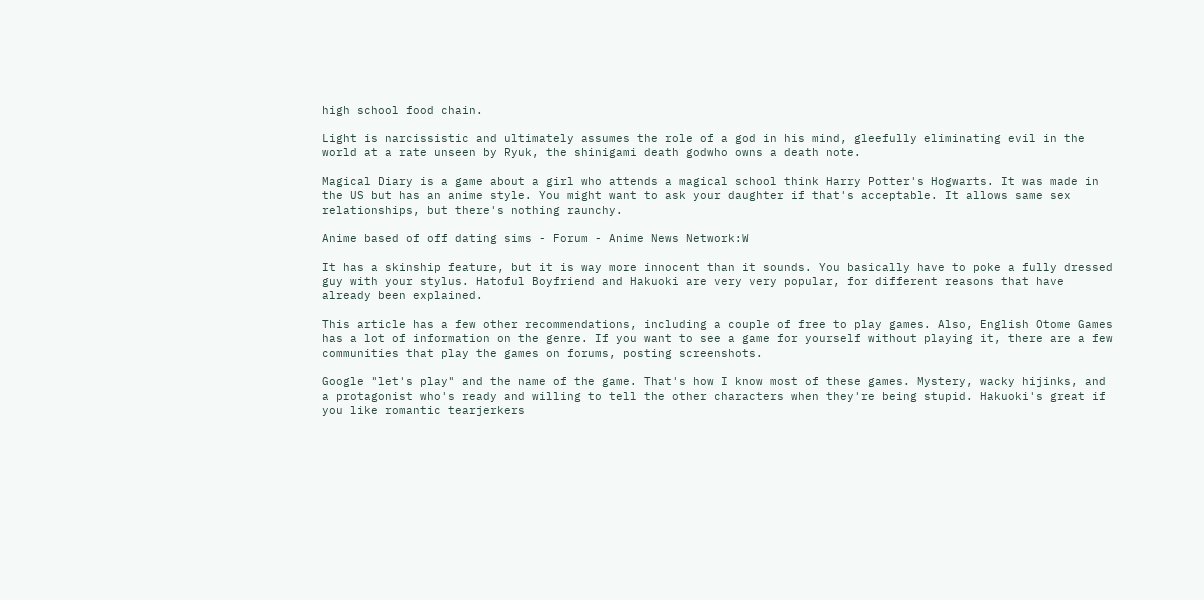high school food chain.

Light is narcissistic and ultimately assumes the role of a god in his mind, gleefully eliminating evil in the world at a rate unseen by Ryuk, the shinigami death godwho owns a death note.

Magical Diary is a game about a girl who attends a magical school think Harry Potter's Hogwarts. It was made in the US but has an anime style. You might want to ask your daughter if that's acceptable. It allows same sex relationships, but there's nothing raunchy.

Anime based of off dating sims - Forum - Anime News Network:W

It has a skinship feature, but it is way more innocent than it sounds. You basically have to poke a fully dressed guy with your stylus. Hatoful Boyfriend and Hakuoki are very very popular, for different reasons that have already been explained.

This article has a few other recommendations, including a couple of free to play games. Also, English Otome Games has a lot of information on the genre. If you want to see a game for yourself without playing it, there are a few communities that play the games on forums, posting screenshots.

Google "let's play" and the name of the game. That's how I know most of these games. Mystery, wacky hijinks, and a protagonist who's ready and willing to tell the other characters when they're being stupid. Hakuoki's great if you like romantic tearjerkers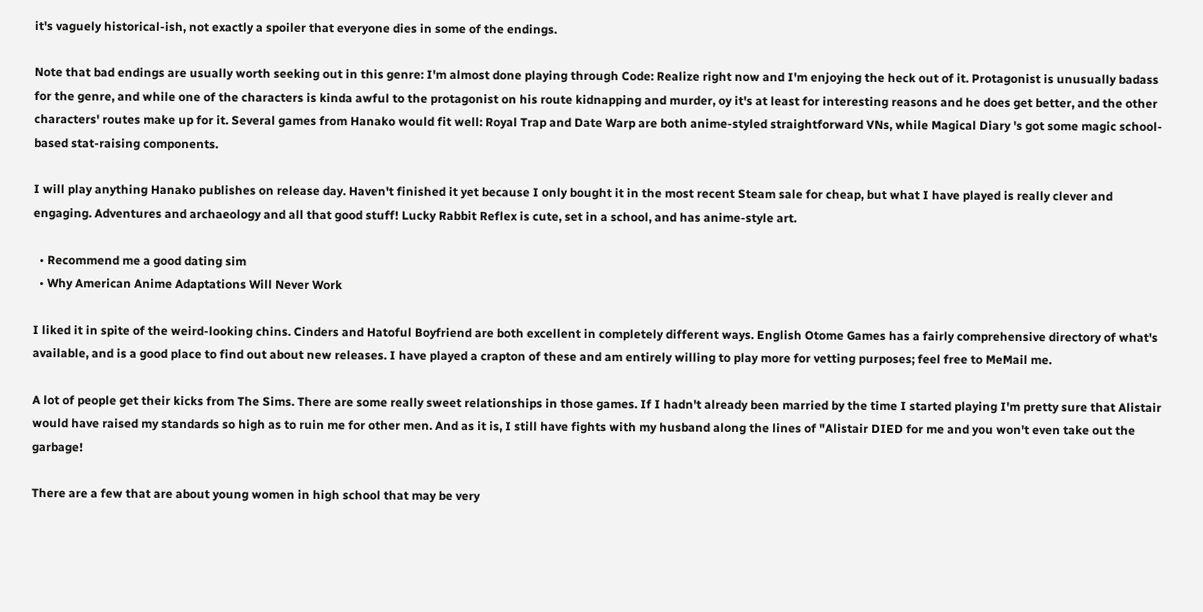it's vaguely historical-ish, not exactly a spoiler that everyone dies in some of the endings.

Note that bad endings are usually worth seeking out in this genre: I'm almost done playing through Code: Realize right now and I'm enjoying the heck out of it. Protagonist is unusually badass for the genre, and while one of the characters is kinda awful to the protagonist on his route kidnapping and murder, oy it's at least for interesting reasons and he does get better, and the other characters' routes make up for it. Several games from Hanako would fit well: Royal Trap and Date Warp are both anime-styled straightforward VNs, while Magical Diary 's got some magic school-based stat-raising components.

I will play anything Hanako publishes on release day. Haven't finished it yet because I only bought it in the most recent Steam sale for cheap, but what I have played is really clever and engaging. Adventures and archaeology and all that good stuff! Lucky Rabbit Reflex is cute, set in a school, and has anime-style art.

  • Recommend me a good dating sim
  • Why American Anime Adaptations Will Never Work

I liked it in spite of the weird-looking chins. Cinders and Hatoful Boyfriend are both excellent in completely different ways. English Otome Games has a fairly comprehensive directory of what's available, and is a good place to find out about new releases. I have played a crapton of these and am entirely willing to play more for vetting purposes; feel free to MeMail me.

A lot of people get their kicks from The Sims. There are some really sweet relationships in those games. If I hadn't already been married by the time I started playing I'm pretty sure that Alistair would have raised my standards so high as to ruin me for other men. And as it is, I still have fights with my husband along the lines of "Alistair DIED for me and you won't even take out the garbage!

There are a few that are about young women in high school that may be very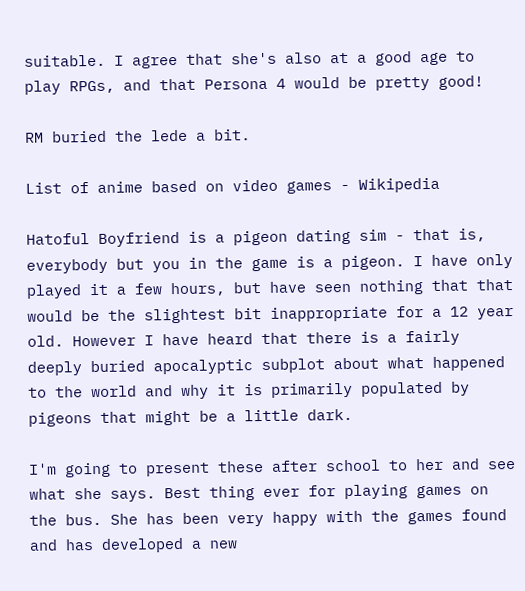suitable. I agree that she's also at a good age to play RPGs, and that Persona 4 would be pretty good!

RM buried the lede a bit.

List of anime based on video games - Wikipedia

Hatoful Boyfriend is a pigeon dating sim - that is, everybody but you in the game is a pigeon. I have only played it a few hours, but have seen nothing that that would be the slightest bit inappropriate for a 12 year old. However I have heard that there is a fairly deeply buried apocalyptic subplot about what happened to the world and why it is primarily populated by pigeons that might be a little dark.

I'm going to present these after school to her and see what she says. Best thing ever for playing games on the bus. She has been very happy with the games found and has developed a new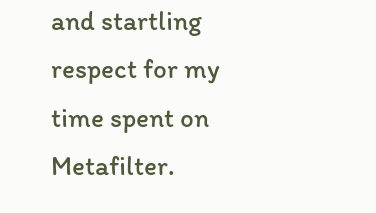and startling respect for my time spent on Metafilter.